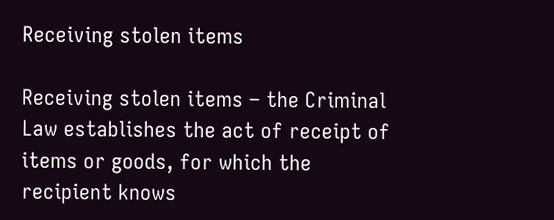Receiving stolen items

Receiving stolen items – the Criminal Law establishes the act of receipt of items or goods, for which the recipient knows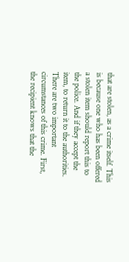that are stolen, as a crime itself. This is because one who has been offered a stolen item should report this to the police. And if they accept the item, to return it to the authorities. There are two important circumstances of this crime. First, the recipient knows that the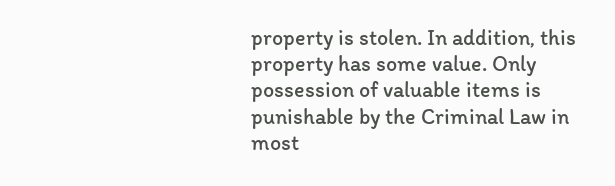property is stolen. In addition, this property has some value. Only possession of valuable items is punishable by the Criminal Law in most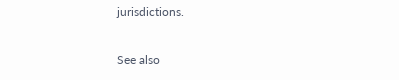jurisdictions.

See also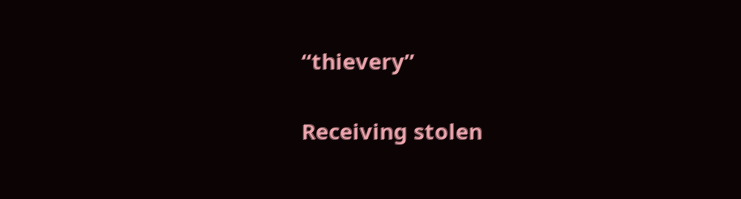“thievery”

Receiving stolen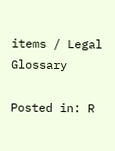items / Legal Glossary

Posted in: R